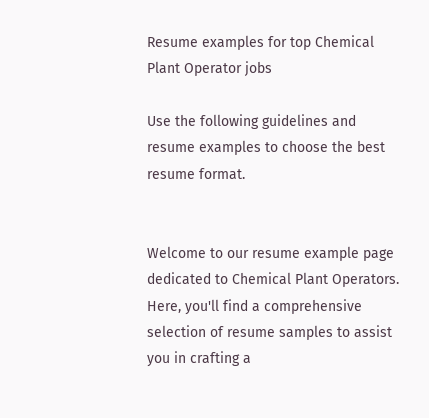Resume examples for top Chemical Plant Operator jobs

Use the following guidelines and resume examples to choose the best resume format.


Welcome to our resume example page dedicated to Chemical Plant Operators. Here, you'll find a comprehensive selection of resume samples to assist you in crafting a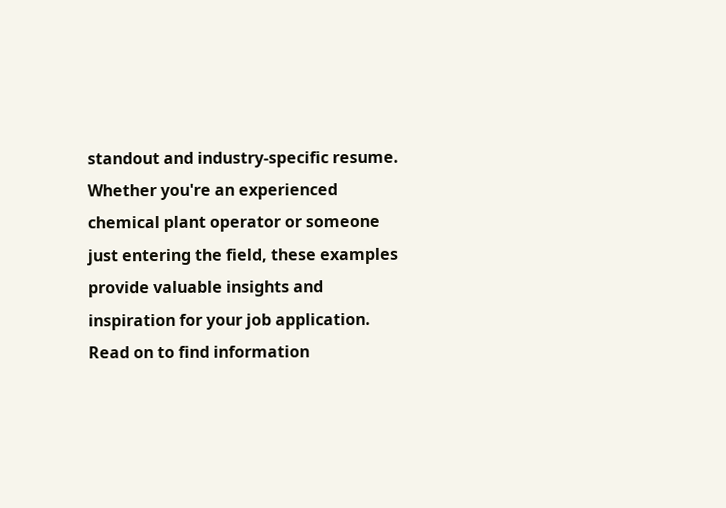standout and industry-specific resume. Whether you're an experienced chemical plant operator or someone just entering the field, these examples provide valuable insights and inspiration for your job application. Read on to find information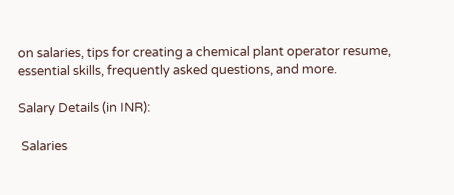on salaries, tips for creating a chemical plant operator resume, essential skills, frequently asked questions, and more.

Salary Details (in INR):

 Salaries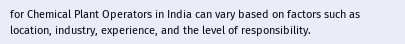for Chemical Plant Operators in India can vary based on factors such as location, industry, experience, and the level of responsibility.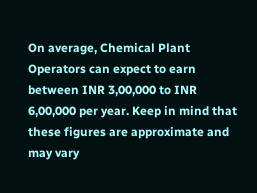On average, Chemical Plant Operators can expect to earn between INR 3,00,000 to INR 6,00,000 per year. Keep in mind that these figures are approximate and may vary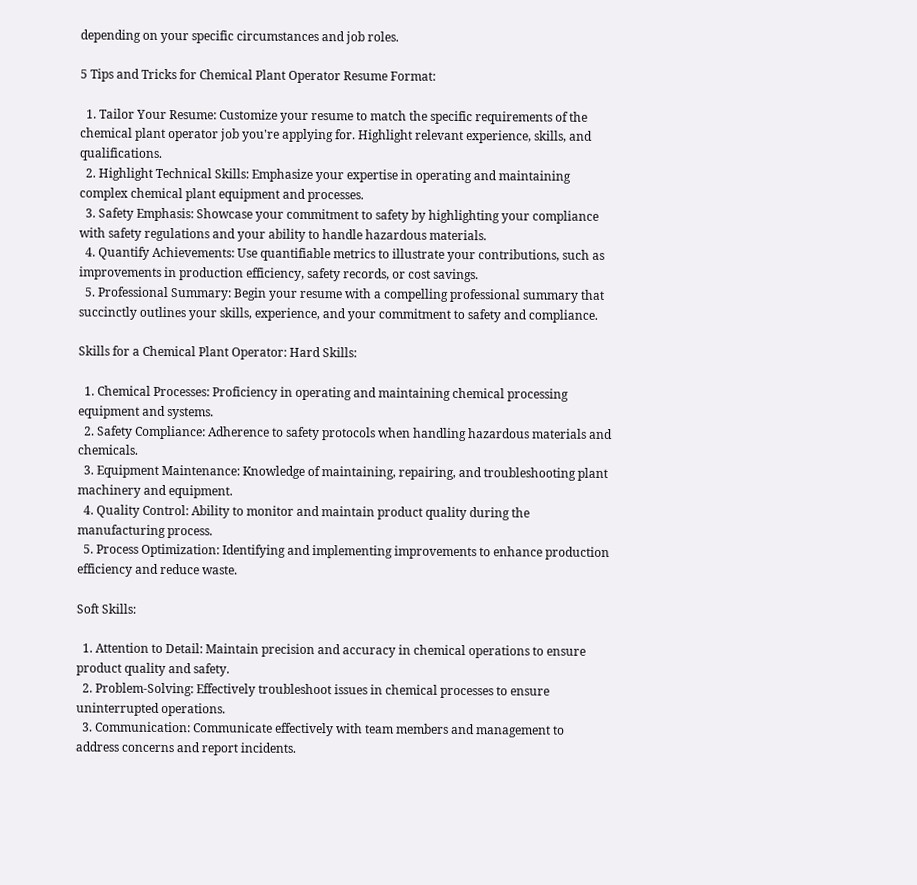depending on your specific circumstances and job roles.

5 Tips and Tricks for Chemical Plant Operator Resume Format:

  1. Tailor Your Resume: Customize your resume to match the specific requirements of the chemical plant operator job you're applying for. Highlight relevant experience, skills, and qualifications.
  2. Highlight Technical Skills: Emphasize your expertise in operating and maintaining complex chemical plant equipment and processes.
  3. Safety Emphasis: Showcase your commitment to safety by highlighting your compliance with safety regulations and your ability to handle hazardous materials.
  4. Quantify Achievements: Use quantifiable metrics to illustrate your contributions, such as improvements in production efficiency, safety records, or cost savings.
  5. Professional Summary: Begin your resume with a compelling professional summary that succinctly outlines your skills, experience, and your commitment to safety and compliance.

Skills for a Chemical Plant Operator: Hard Skills:

  1. Chemical Processes: Proficiency in operating and maintaining chemical processing equipment and systems.
  2. Safety Compliance: Adherence to safety protocols when handling hazardous materials and chemicals.
  3. Equipment Maintenance: Knowledge of maintaining, repairing, and troubleshooting plant machinery and equipment.
  4. Quality Control: Ability to monitor and maintain product quality during the manufacturing process.
  5. Process Optimization: Identifying and implementing improvements to enhance production efficiency and reduce waste.

Soft Skills:

  1. Attention to Detail: Maintain precision and accuracy in chemical operations to ensure product quality and safety.
  2. Problem-Solving: Effectively troubleshoot issues in chemical processes to ensure uninterrupted operations.
  3. Communication: Communicate effectively with team members and management to address concerns and report incidents.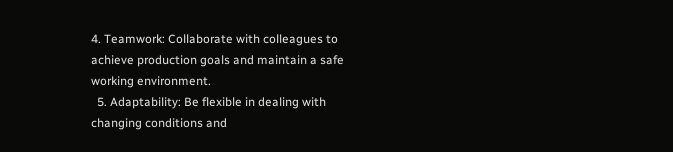4. Teamwork: Collaborate with colleagues to achieve production goals and maintain a safe working environment.
  5. Adaptability: Be flexible in dealing with changing conditions and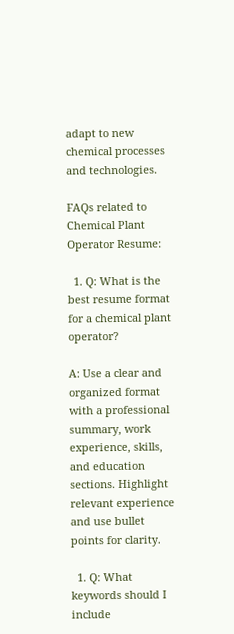adapt to new chemical processes and technologies.

FAQs related to Chemical Plant Operator Resume:

  1. Q: What is the best resume format for a chemical plant operator?

A: Use a clear and organized format with a professional summary, work experience, skills, and education sections. Highlight relevant experience and use bullet points for clarity.

  1. Q: What keywords should I include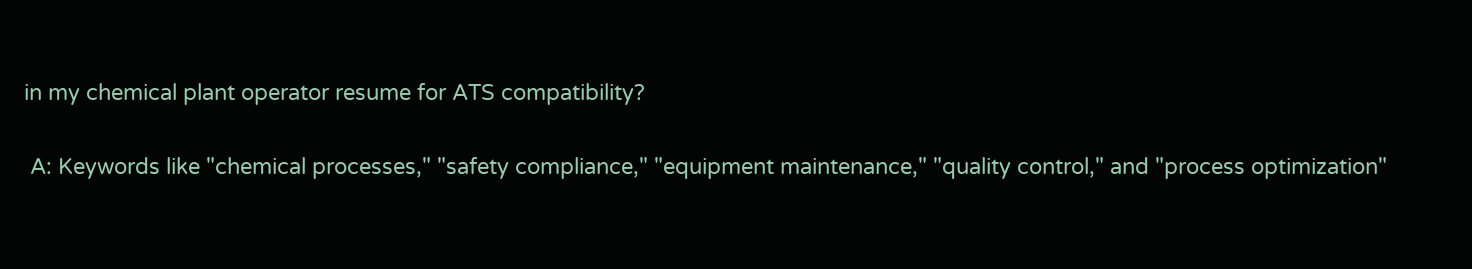in my chemical plant operator resume for ATS compatibility?

 A: Keywords like "chemical processes," "safety compliance," "equipment maintenance," "quality control," and "process optimization"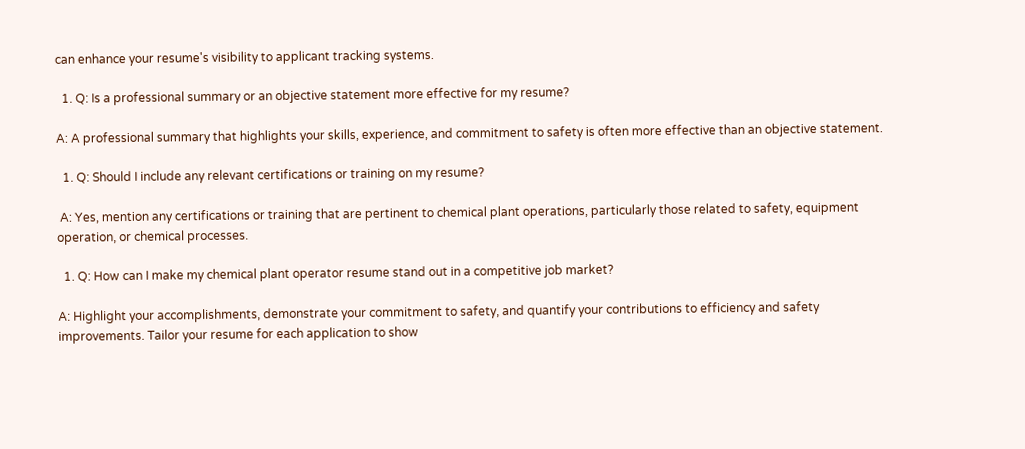can enhance your resume's visibility to applicant tracking systems.

  1. Q: Is a professional summary or an objective statement more effective for my resume?

A: A professional summary that highlights your skills, experience, and commitment to safety is often more effective than an objective statement.

  1. Q: Should I include any relevant certifications or training on my resume?

 A: Yes, mention any certifications or training that are pertinent to chemical plant operations, particularly those related to safety, equipment operation, or chemical processes.

  1. Q: How can I make my chemical plant operator resume stand out in a competitive job market?

A: Highlight your accomplishments, demonstrate your commitment to safety, and quantify your contributions to efficiency and safety improvements. Tailor your resume for each application to show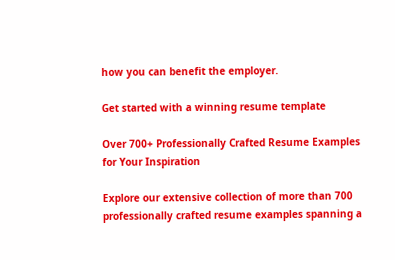how you can benefit the employer.

Get started with a winning resume template

Over 700+ Professionally Crafted Resume Examples for Your Inspiration

Explore our extensive collection of more than 700 professionally crafted resume examples spanning a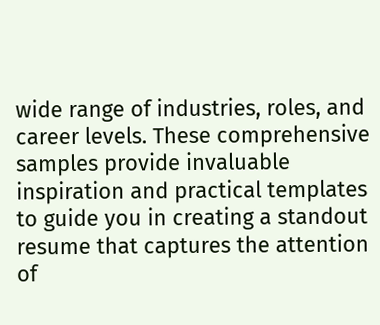wide range of industries, roles, and career levels. These comprehensive samples provide invaluable inspiration and practical templates to guide you in creating a standout resume that captures the attention of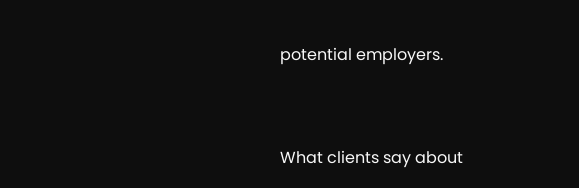potential employers.


What clients say about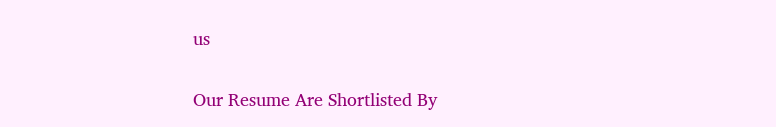us

Our Resume Are Shortlisted By